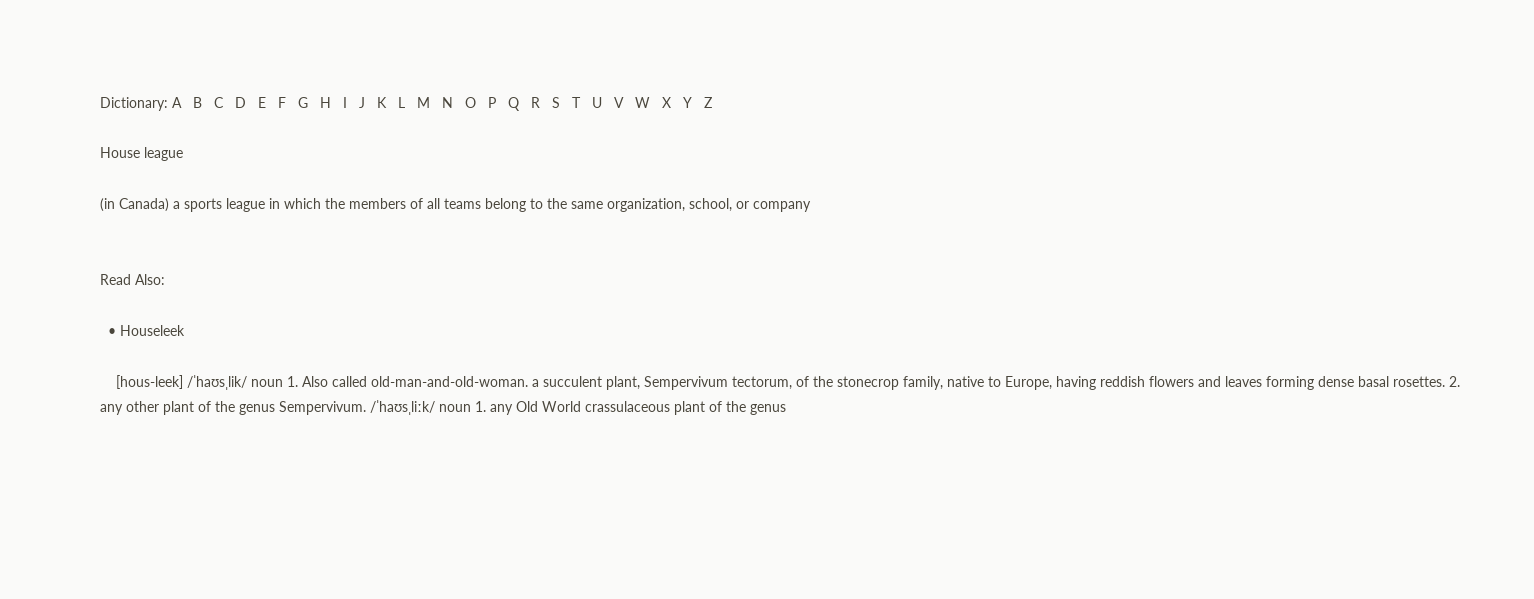Dictionary: A   B   C   D   E   F   G   H   I   J   K   L   M   N   O   P   Q   R   S   T   U   V   W   X   Y   Z

House league

(in Canada) a sports league in which the members of all teams belong to the same organization, school, or company


Read Also:

  • Houseleek

    [hous-leek] /ˈhaʊsˌlik/ noun 1. Also called old-man-and-old-woman. a succulent plant, Sempervivum tectorum, of the stonecrop family, native to Europe, having reddish flowers and leaves forming dense basal rosettes. 2. any other plant of the genus Sempervivum. /ˈhaʊsˌliːk/ noun 1. any Old World crassulaceous plant of the genus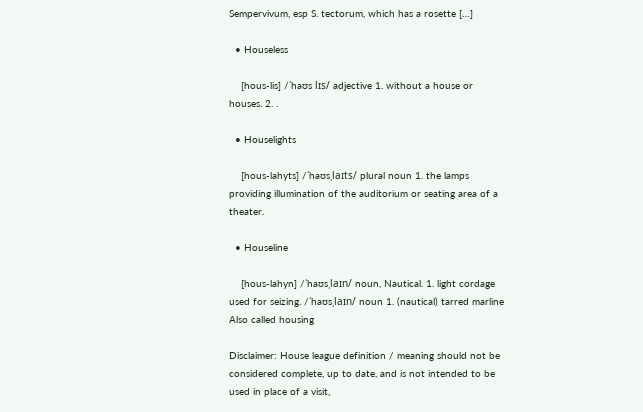Sempervivum, esp S. tectorum, which has a rosette […]

  • Houseless

    [hous-lis] /ˈhaʊs lɪs/ adjective 1. without a house or houses. 2. .

  • Houselights

    [hous-lahyts] /ˈhaʊsˌlaɪts/ plural noun 1. the lamps providing illumination of the auditorium or seating area of a theater.

  • Houseline

    [hous-lahyn] /ˈhaʊsˌlaɪn/ noun, Nautical. 1. light cordage used for seizing. /ˈhaʊsˌlaɪn/ noun 1. (nautical) tarred marline Also called housing

Disclaimer: House league definition / meaning should not be considered complete, up to date, and is not intended to be used in place of a visit,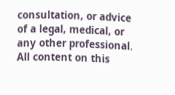consultation, or advice of a legal, medical, or any other professional. All content on this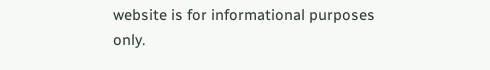website is for informational purposes only.